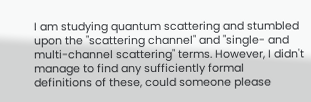I am studying quantum scattering and stumbled upon the "scattering channel" and "single- and multi-channel scattering" terms. However, I didn't manage to find any sufficiently formal definitions of these, could someone please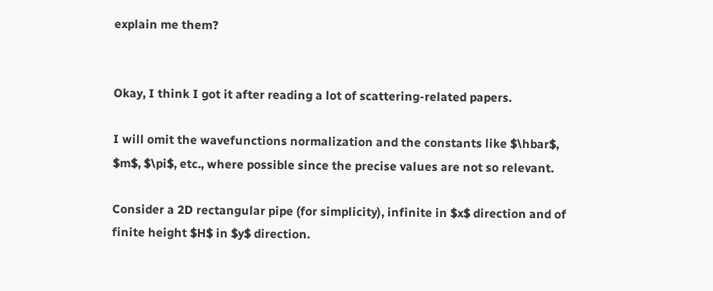explain me them?


Okay, I think I got it after reading a lot of scattering-related papers.

I will omit the wavefunctions normalization and the constants like $\hbar$, $m$, $\pi$, etc., where possible since the precise values are not so relevant.

Consider a 2D rectangular pipe (for simplicity), infinite in $x$ direction and of finite height $H$ in $y$ direction.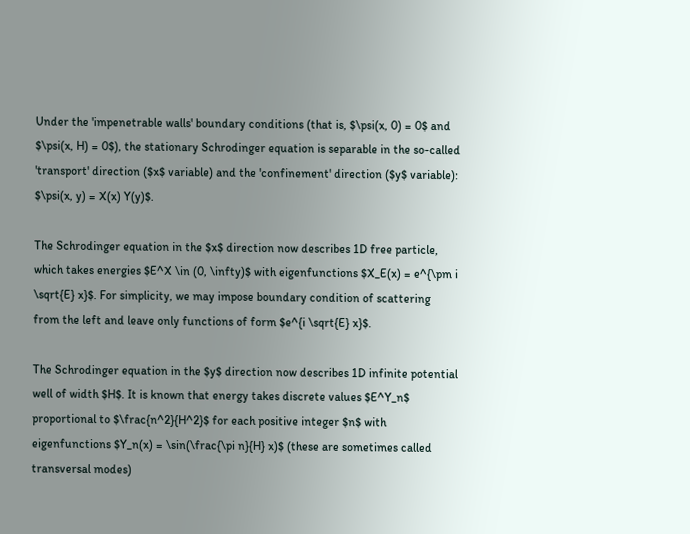Under the 'impenetrable walls' boundary conditions (that is, $\psi(x, 0) = 0$ and $\psi(x, H) = 0$), the stationary Schrodinger equation is separable in the so-called 'transport' direction ($x$ variable) and the 'confinement' direction ($y$ variable): $\psi(x, y) = X(x) Y(y)$.

The Schrodinger equation in the $x$ direction now describes 1D free particle, which takes energies $E^X \in (0, \infty)$ with eigenfunctions $X_E(x) = e^{\pm i \sqrt{E} x}$. For simplicity, we may impose boundary condition of scattering from the left and leave only functions of form $e^{i \sqrt{E} x}$.

The Schrodinger equation in the $y$ direction now describes 1D infinite potential well of width $H$. It is known that energy takes discrete values $E^Y_n$ proportional to $\frac{n^2}{H^2}$ for each positive integer $n$ with eigenfunctions $Y_n(x) = \sin(\frac{\pi n}{H} x)$ (these are sometimes called transversal modes)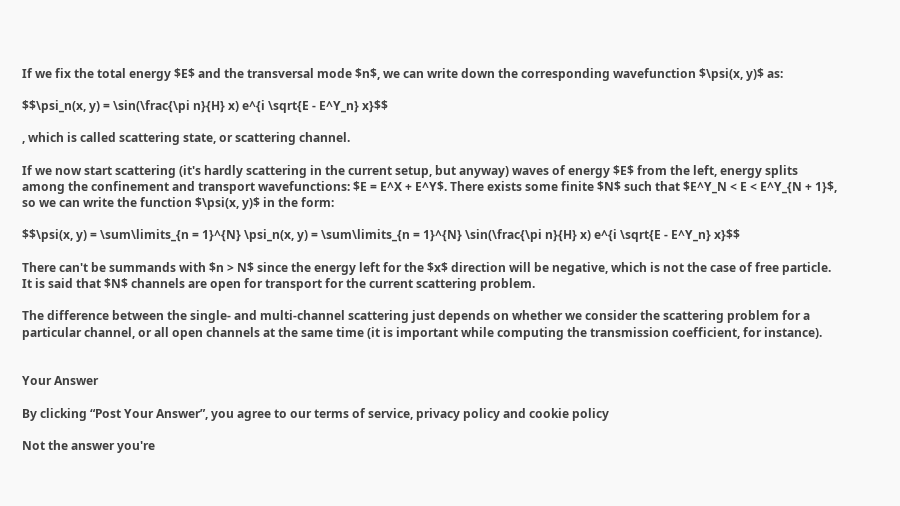If we fix the total energy $E$ and the transversal mode $n$, we can write down the corresponding wavefunction $\psi(x, y)$ as:

$$\psi_n(x, y) = \sin(\frac{\pi n}{H} x) e^{i \sqrt{E - E^Y_n} x}$$

, which is called scattering state, or scattering channel.

If we now start scattering (it's hardly scattering in the current setup, but anyway) waves of energy $E$ from the left, energy splits among the confinement and transport wavefunctions: $E = E^X + E^Y$. There exists some finite $N$ such that $E^Y_N < E < E^Y_{N + 1}$, so we can write the function $\psi(x, y)$ in the form:

$$\psi(x, y) = \sum\limits_{n = 1}^{N} \psi_n(x, y) = \sum\limits_{n = 1}^{N} \sin(\frac{\pi n}{H} x) e^{i \sqrt{E - E^Y_n} x}$$

There can't be summands with $n > N$ since the energy left for the $x$ direction will be negative, which is not the case of free particle. It is said that $N$ channels are open for transport for the current scattering problem.

The difference between the single- and multi-channel scattering just depends on whether we consider the scattering problem for a particular channel, or all open channels at the same time (it is important while computing the transmission coefficient, for instance).


Your Answer

By clicking “Post Your Answer”, you agree to our terms of service, privacy policy and cookie policy

Not the answer you're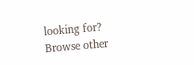looking for? Browse other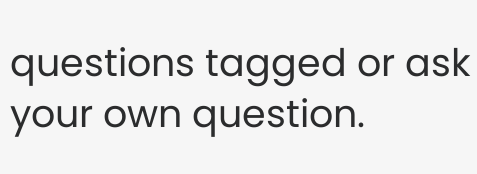questions tagged or ask your own question.